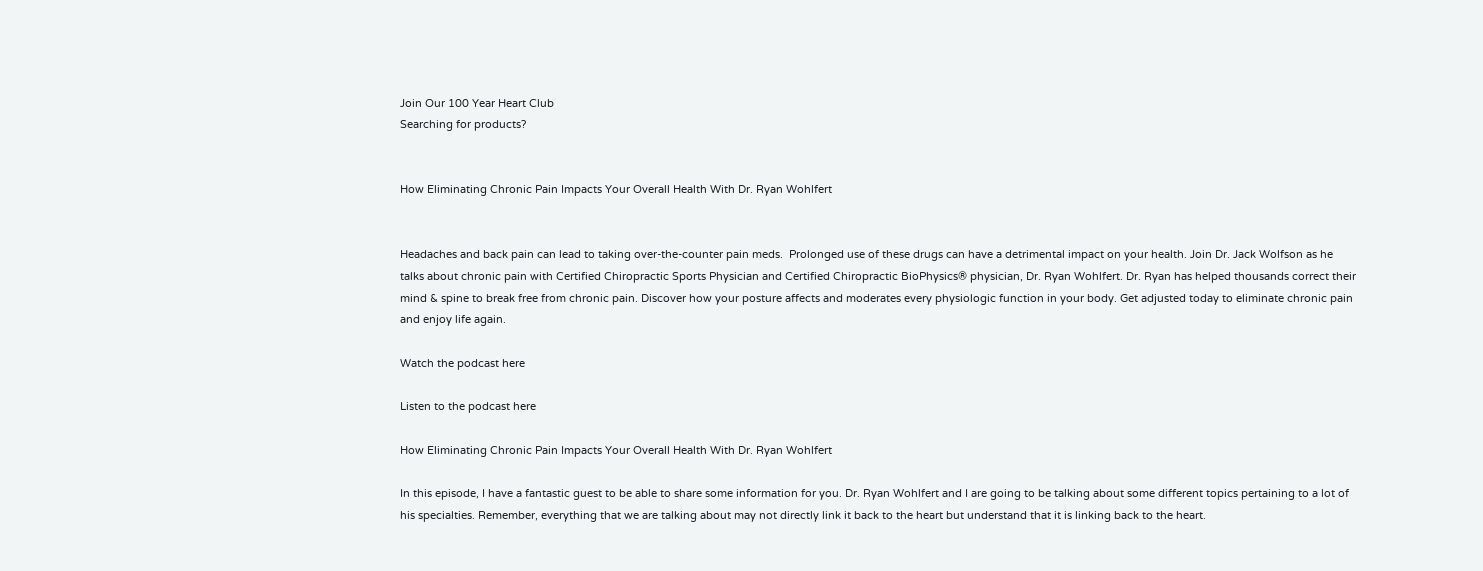Join Our 100 Year Heart Club
Searching for products?


How Eliminating Chronic Pain Impacts Your Overall Health With Dr. Ryan Wohlfert


Headaches and back pain can lead to taking over-the-counter pain meds.  Prolonged use of these drugs can have a detrimental impact on your health. Join Dr. Jack Wolfson as he talks about chronic pain with Certified Chiropractic Sports Physician and Certified Chiropractic BioPhysics® physician, Dr. Ryan Wohlfert. Dr. Ryan has helped thousands correct their mind & spine to break free from chronic pain. Discover how your posture affects and moderates every physiologic function in your body. Get adjusted today to eliminate chronic pain and enjoy life again.

Watch the podcast here

Listen to the podcast here

How Eliminating Chronic Pain Impacts Your Overall Health With Dr. Ryan Wohlfert

In this episode, I have a fantastic guest to be able to share some information for you. Dr. Ryan Wohlfert and I are going to be talking about some different topics pertaining to a lot of his specialties. Remember, everything that we are talking about may not directly link it back to the heart but understand that it is linking back to the heart.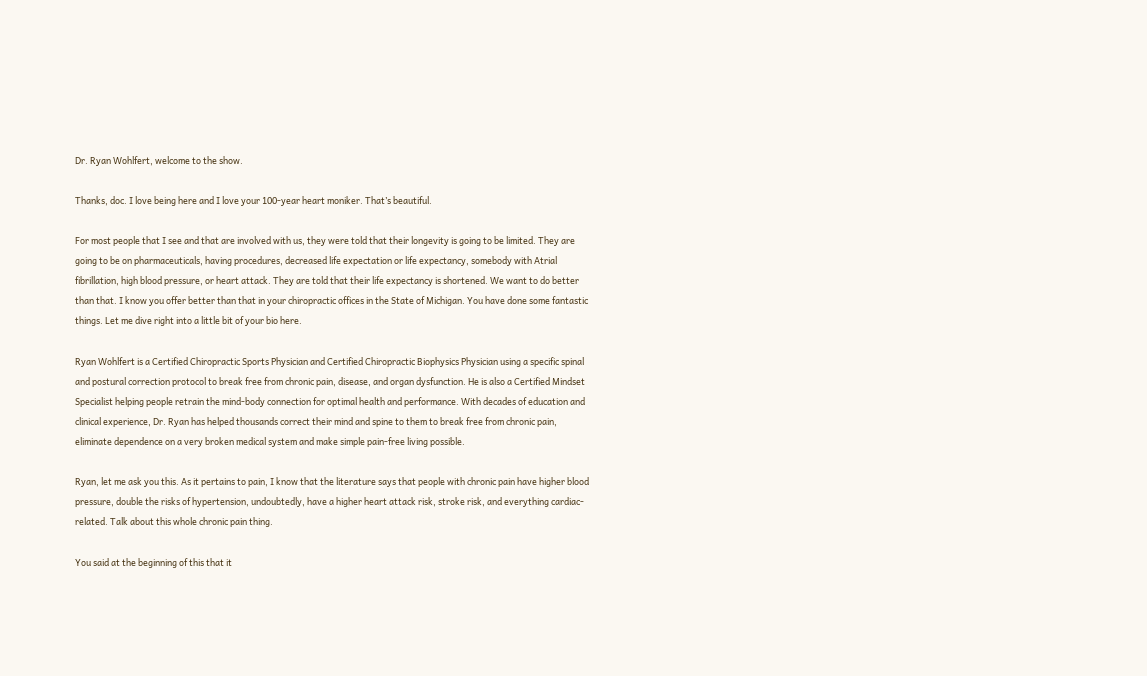Dr. Ryan Wohlfert, welcome to the show.

Thanks, doc. I love being here and I love your 100-year heart moniker. That’s beautiful.

For most people that I see and that are involved with us, they were told that their longevity is going to be limited. They are going to be on pharmaceuticals, having procedures, decreased life expectation or life expectancy, somebody with Atrial fibrillation, high blood pressure, or heart attack. They are told that their life expectancy is shortened. We want to do better than that. I know you offer better than that in your chiropractic offices in the State of Michigan. You have done some fantastic things. Let me dive right into a little bit of your bio here.

Ryan Wohlfert is a Certified Chiropractic Sports Physician and Certified Chiropractic Biophysics Physician using a specific spinal and postural correction protocol to break free from chronic pain, disease, and organ dysfunction. He is also a Certified Mindset Specialist helping people retrain the mind-body connection for optimal health and performance. With decades of education and clinical experience, Dr. Ryan has helped thousands correct their mind and spine to them to break free from chronic pain, eliminate dependence on a very broken medical system and make simple pain-free living possible.

Ryan, let me ask you this. As it pertains to pain, I know that the literature says that people with chronic pain have higher blood pressure, double the risks of hypertension, undoubtedly, have a higher heart attack risk, stroke risk, and everything cardiac-related. Talk about this whole chronic pain thing.

You said at the beginning of this that it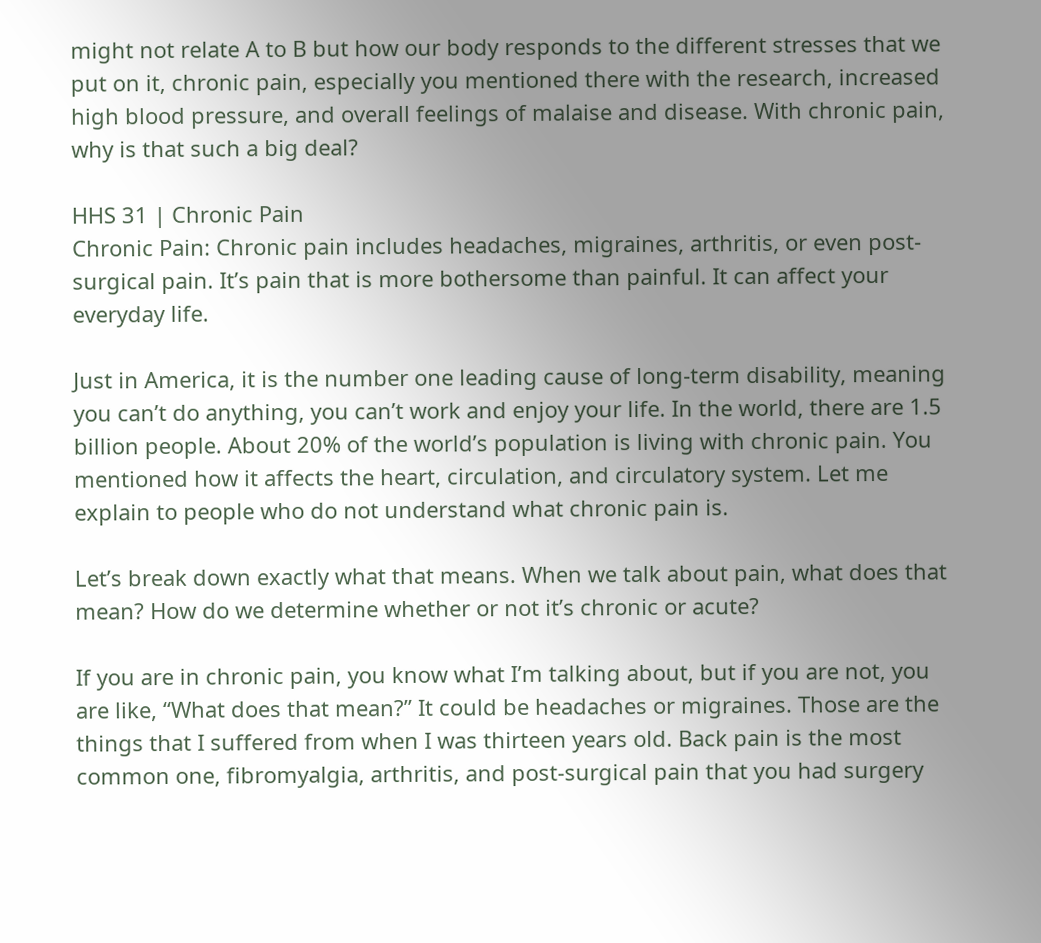might not relate A to B but how our body responds to the different stresses that we put on it, chronic pain, especially you mentioned there with the research, increased high blood pressure, and overall feelings of malaise and disease. With chronic pain, why is that such a big deal?

HHS 31 | Chronic Pain
Chronic Pain: Chronic pain includes headaches, migraines, arthritis, or even post-surgical pain. It’s pain that is more bothersome than painful. It can affect your everyday life.

Just in America, it is the number one leading cause of long-term disability, meaning you can’t do anything, you can’t work and enjoy your life. In the world, there are 1.5 billion people. About 20% of the world’s population is living with chronic pain. You mentioned how it affects the heart, circulation, and circulatory system. Let me explain to people who do not understand what chronic pain is.

Let’s break down exactly what that means. When we talk about pain, what does that mean? How do we determine whether or not it’s chronic or acute?

If you are in chronic pain, you know what I’m talking about, but if you are not, you are like, “What does that mean?” It could be headaches or migraines. Those are the things that I suffered from when I was thirteen years old. Back pain is the most common one, fibromyalgia, arthritis, and post-surgical pain that you had surgery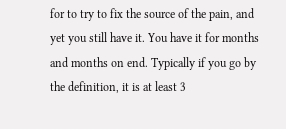for to try to fix the source of the pain, and yet you still have it. You have it for months and months on end. Typically if you go by the definition, it is at least 3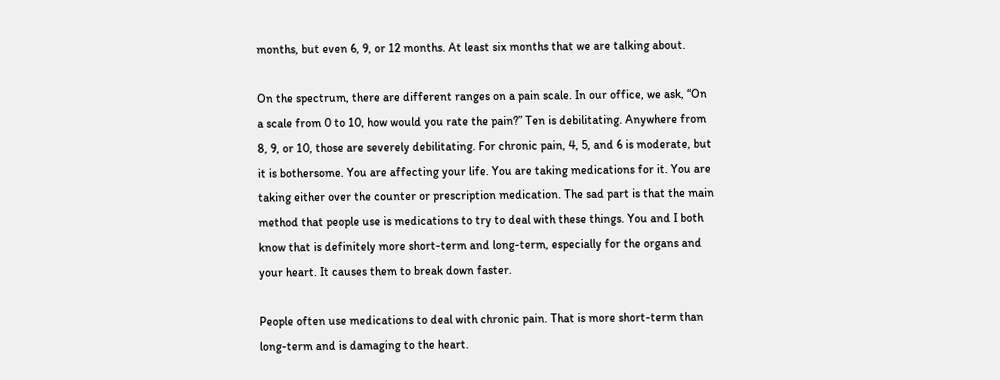months, but even 6, 9, or 12 months. At least six months that we are talking about.

On the spectrum, there are different ranges on a pain scale. In our office, we ask, “On a scale from 0 to 10, how would you rate the pain?” Ten is debilitating. Anywhere from 8, 9, or 10, those are severely debilitating. For chronic pain, 4, 5, and 6 is moderate, but it is bothersome. You are affecting your life. You are taking medications for it. You are taking either over the counter or prescription medication. The sad part is that the main method that people use is medications to try to deal with these things. You and I both know that is definitely more short-term and long-term, especially for the organs and your heart. It causes them to break down faster.

People often use medications to deal with chronic pain. That is more short-term than long-term and is damaging to the heart.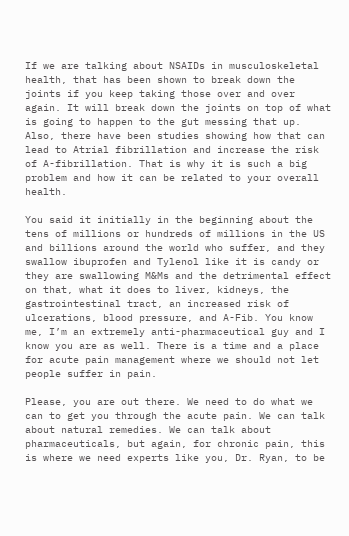If we are talking about NSAIDs in musculoskeletal health, that has been shown to break down the joints if you keep taking those over and over again. It will break down the joints on top of what is going to happen to the gut messing that up. Also, there have been studies showing how that can lead to Atrial fibrillation and increase the risk of A-fibrillation. That is why it is such a big problem and how it can be related to your overall health.

You said it initially in the beginning about the tens of millions or hundreds of millions in the US and billions around the world who suffer, and they swallow ibuprofen and Tylenol like it is candy or they are swallowing M&Ms and the detrimental effect on that, what it does to liver, kidneys, the gastrointestinal tract, an increased risk of ulcerations, blood pressure, and A-Fib. You know me, I’m an extremely anti-pharmaceutical guy and I know you are as well. There is a time and a place for acute pain management where we should not let people suffer in pain.

Please, you are out there. We need to do what we can to get you through the acute pain. We can talk about natural remedies. We can talk about pharmaceuticals, but again, for chronic pain, this is where we need experts like you, Dr. Ryan, to be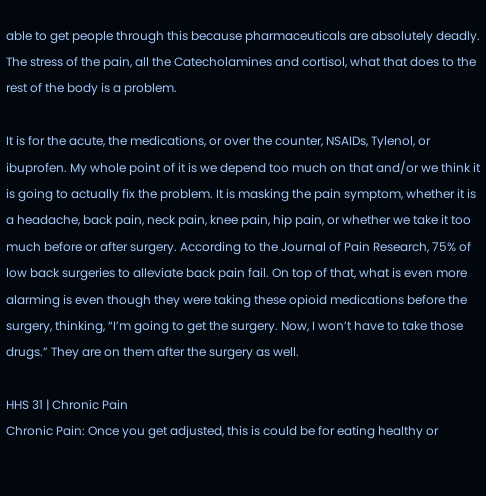able to get people through this because pharmaceuticals are absolutely deadly. The stress of the pain, all the Catecholamines and cortisol, what that does to the rest of the body is a problem.

It is for the acute, the medications, or over the counter, NSAIDs, Tylenol, or ibuprofen. My whole point of it is we depend too much on that and/or we think it is going to actually fix the problem. It is masking the pain symptom, whether it is a headache, back pain, neck pain, knee pain, hip pain, or whether we take it too much before or after surgery. According to the Journal of Pain Research, 75% of low back surgeries to alleviate back pain fail. On top of that, what is even more alarming is even though they were taking these opioid medications before the surgery, thinking, “I’m going to get the surgery. Now, I won’t have to take those drugs.” They are on them after the surgery as well.

HHS 31 | Chronic Pain
Chronic Pain: Once you get adjusted, this is could be for eating healthy or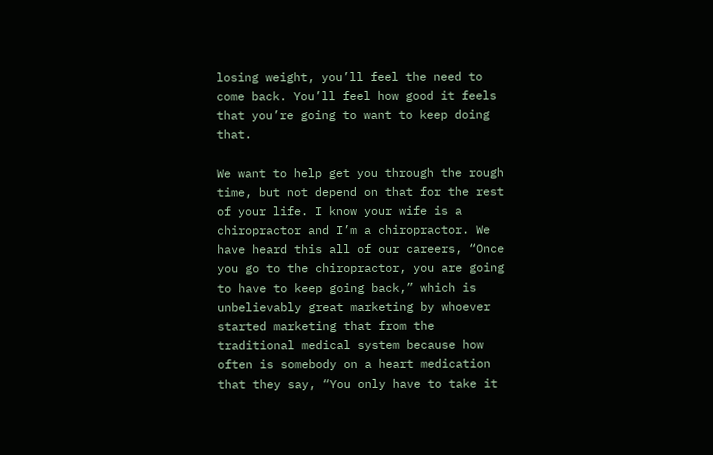losing weight, you’ll feel the need to come back. You’ll feel how good it feels that you’re going to want to keep doing that.

We want to help get you through the rough time, but not depend on that for the rest of your life. I know your wife is a chiropractor and I’m a chiropractor. We have heard this all of our careers, “Once you go to the chiropractor, you are going to have to keep going back,” which is unbelievably great marketing by whoever started marketing that from the traditional medical system because how often is somebody on a heart medication that they say, “You only have to take it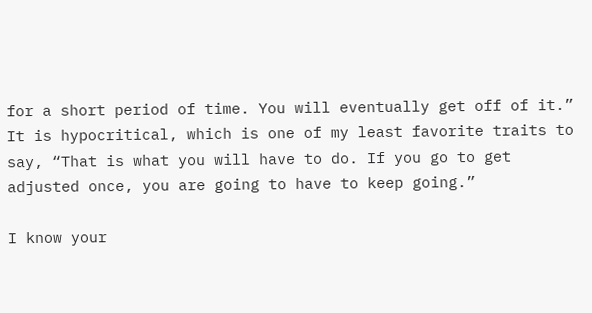for a short period of time. You will eventually get off of it.” It is hypocritical, which is one of my least favorite traits to say, “That is what you will have to do. If you go to get adjusted once, you are going to have to keep going.”

I know your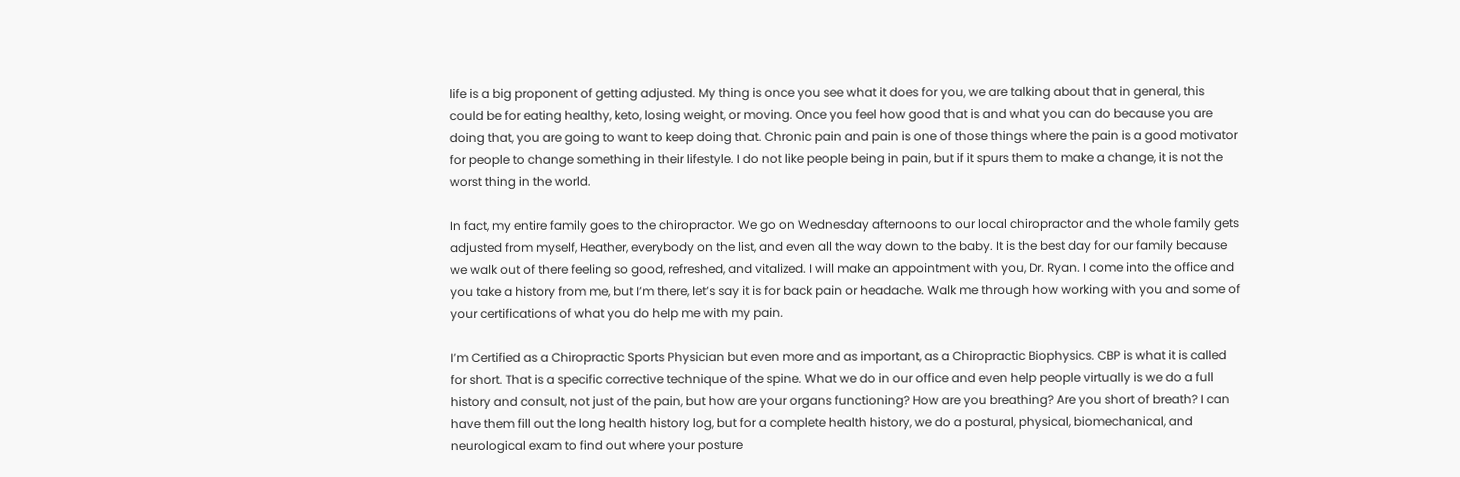life is a big proponent of getting adjusted. My thing is once you see what it does for you, we are talking about that in general, this could be for eating healthy, keto, losing weight, or moving. Once you feel how good that is and what you can do because you are doing that, you are going to want to keep doing that. Chronic pain and pain is one of those things where the pain is a good motivator for people to change something in their lifestyle. I do not like people being in pain, but if it spurs them to make a change, it is not the worst thing in the world.

In fact, my entire family goes to the chiropractor. We go on Wednesday afternoons to our local chiropractor and the whole family gets adjusted from myself, Heather, everybody on the list, and even all the way down to the baby. It is the best day for our family because we walk out of there feeling so good, refreshed, and vitalized. I will make an appointment with you, Dr. Ryan. I come into the office and you take a history from me, but I’m there, let’s say it is for back pain or headache. Walk me through how working with you and some of your certifications of what you do help me with my pain.

I’m Certified as a Chiropractic Sports Physician but even more and as important, as a Chiropractic Biophysics. CBP is what it is called for short. That is a specific corrective technique of the spine. What we do in our office and even help people virtually is we do a full history and consult, not just of the pain, but how are your organs functioning? How are you breathing? Are you short of breath? I can have them fill out the long health history log, but for a complete health history, we do a postural, physical, biomechanical, and neurological exam to find out where your posture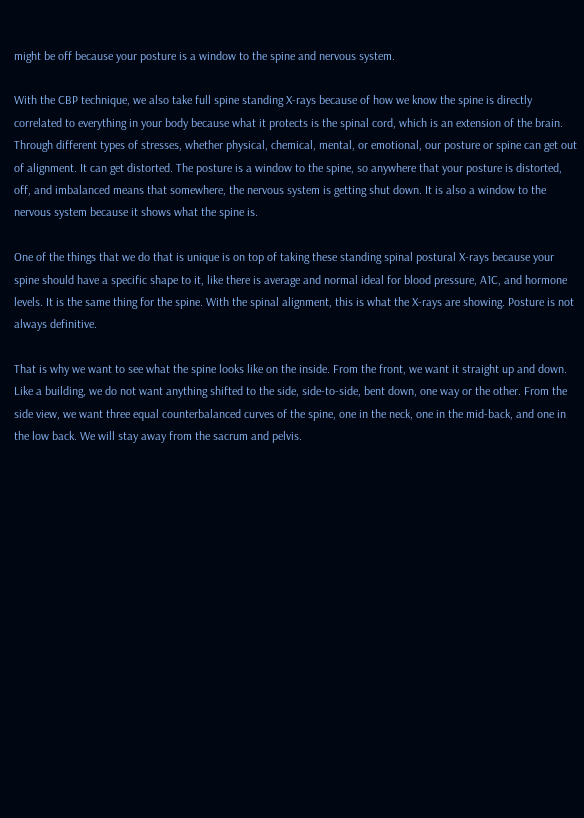might be off because your posture is a window to the spine and nervous system.

With the CBP technique, we also take full spine standing X-rays because of how we know the spine is directly correlated to everything in your body because what it protects is the spinal cord, which is an extension of the brain. Through different types of stresses, whether physical, chemical, mental, or emotional, our posture or spine can get out of alignment. It can get distorted. The posture is a window to the spine, so anywhere that your posture is distorted, off, and imbalanced means that somewhere, the nervous system is getting shut down. It is also a window to the nervous system because it shows what the spine is.

One of the things that we do that is unique is on top of taking these standing spinal postural X-rays because your spine should have a specific shape to it, like there is average and normal ideal for blood pressure, A1C, and hormone levels. It is the same thing for the spine. With the spinal alignment, this is what the X-rays are showing. Posture is not always definitive.

That is why we want to see what the spine looks like on the inside. From the front, we want it straight up and down. Like a building, we do not want anything shifted to the side, side-to-side, bent down, one way or the other. From the side view, we want three equal counterbalanced curves of the spine, one in the neck, one in the mid-back, and one in the low back. We will stay away from the sacrum and pelvis.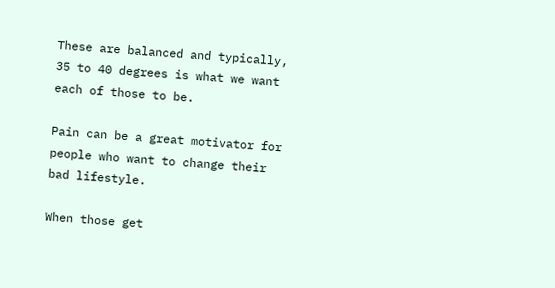These are balanced and typically, 35 to 40 degrees is what we want each of those to be.

Pain can be a great motivator for people who want to change their bad lifestyle.

When those get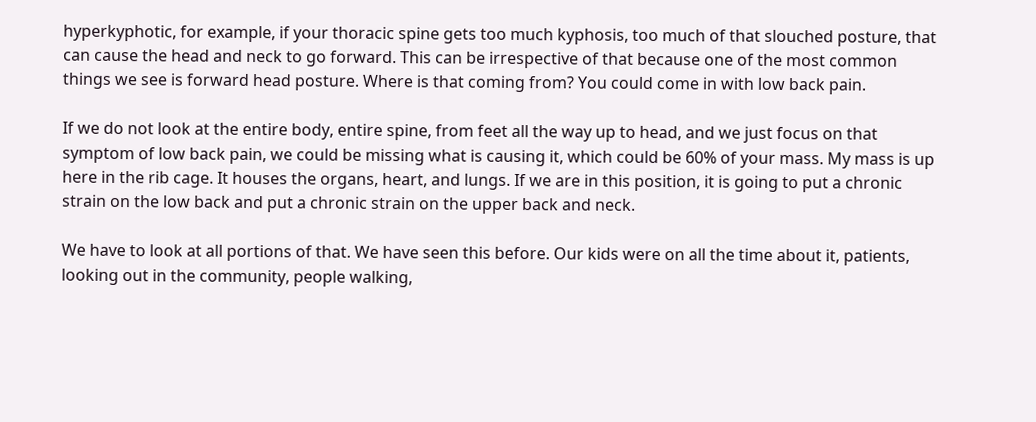hyperkyphotic, for example, if your thoracic spine gets too much kyphosis, too much of that slouched posture, that can cause the head and neck to go forward. This can be irrespective of that because one of the most common things we see is forward head posture. Where is that coming from? You could come in with low back pain.

If we do not look at the entire body, entire spine, from feet all the way up to head, and we just focus on that symptom of low back pain, we could be missing what is causing it, which could be 60% of your mass. My mass is up here in the rib cage. It houses the organs, heart, and lungs. If we are in this position, it is going to put a chronic strain on the low back and put a chronic strain on the upper back and neck.

We have to look at all portions of that. We have seen this before. Our kids were on all the time about it, patients, looking out in the community, people walking,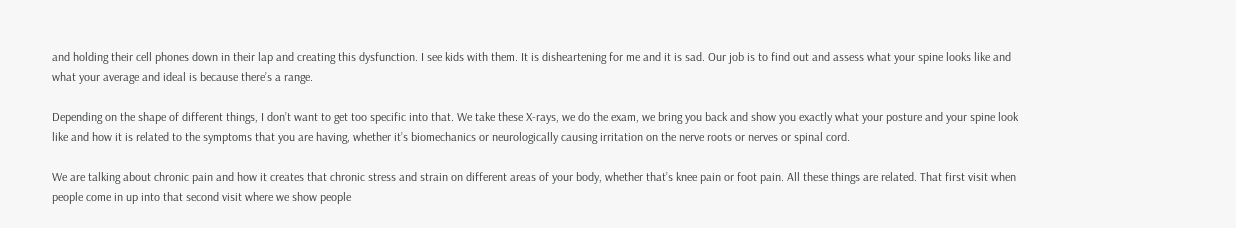and holding their cell phones down in their lap and creating this dysfunction. I see kids with them. It is disheartening for me and it is sad. Our job is to find out and assess what your spine looks like and what your average and ideal is because there’s a range.

Depending on the shape of different things, I don’t want to get too specific into that. We take these X-rays, we do the exam, we bring you back and show you exactly what your posture and your spine look like and how it is related to the symptoms that you are having, whether it’s biomechanics or neurologically causing irritation on the nerve roots or nerves or spinal cord.

We are talking about chronic pain and how it creates that chronic stress and strain on different areas of your body, whether that’s knee pain or foot pain. All these things are related. That first visit when people come in up into that second visit where we show people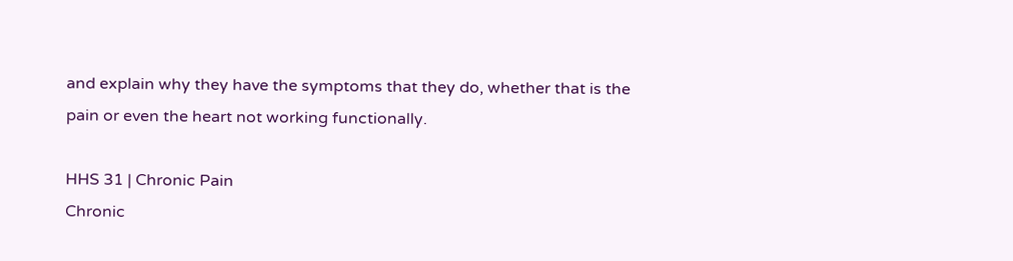and explain why they have the symptoms that they do, whether that is the pain or even the heart not working functionally.

HHS 31 | Chronic Pain
Chronic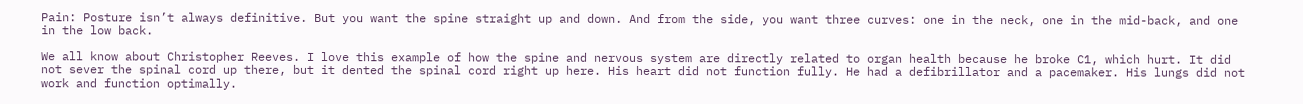Pain: Posture isn’t always definitive. But you want the spine straight up and down. And from the side, you want three curves: one in the neck, one in the mid-back, and one in the low back.

We all know about Christopher Reeves. I love this example of how the spine and nervous system are directly related to organ health because he broke C1, which hurt. It did not sever the spinal cord up there, but it dented the spinal cord right up here. His heart did not function fully. He had a defibrillator and a pacemaker. His lungs did not work and function optimally.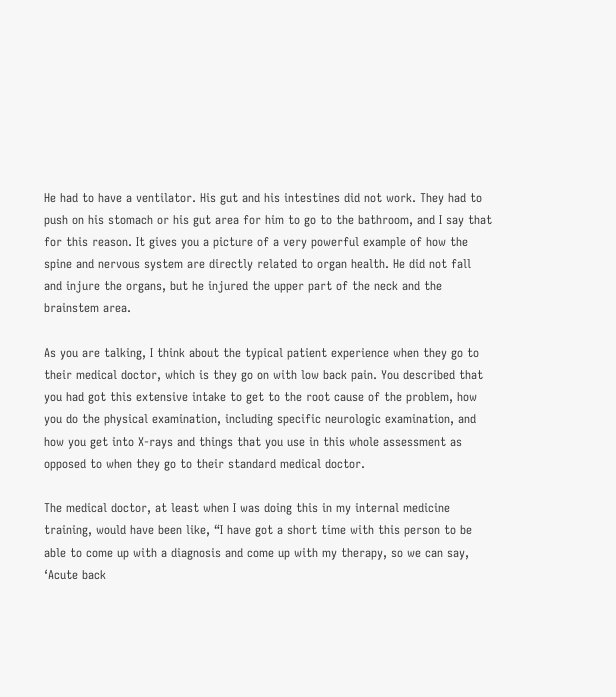He had to have a ventilator. His gut and his intestines did not work. They had to push on his stomach or his gut area for him to go to the bathroom, and I say that for this reason. It gives you a picture of a very powerful example of how the spine and nervous system are directly related to organ health. He did not fall and injure the organs, but he injured the upper part of the neck and the brainstem area.

As you are talking, I think about the typical patient experience when they go to their medical doctor, which is they go on with low back pain. You described that you had got this extensive intake to get to the root cause of the problem, how you do the physical examination, including specific neurologic examination, and how you get into X-rays and things that you use in this whole assessment as opposed to when they go to their standard medical doctor.

The medical doctor, at least when I was doing this in my internal medicine training, would have been like, “I have got a short time with this person to be able to come up with a diagnosis and come up with my therapy, so we can say, ‘Acute back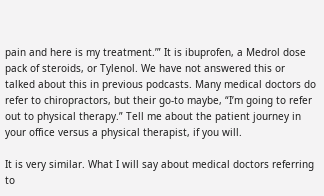pain and here is my treatment.’” It is ibuprofen, a Medrol dose pack of steroids, or Tylenol. We have not answered this or talked about this in previous podcasts. Many medical doctors do refer to chiropractors, but their go-to maybe, “I’m going to refer out to physical therapy.” Tell me about the patient journey in your office versus a physical therapist, if you will.

It is very similar. What I will say about medical doctors referring to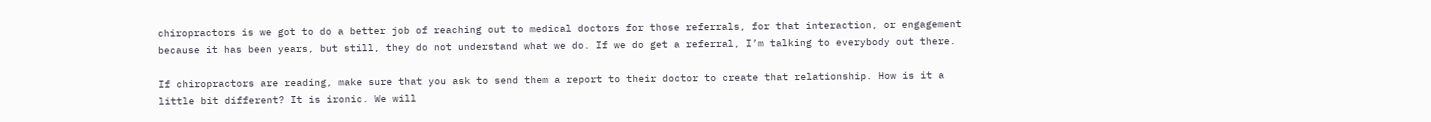chiropractors is we got to do a better job of reaching out to medical doctors for those referrals, for that interaction, or engagement because it has been years, but still, they do not understand what we do. If we do get a referral, I’m talking to everybody out there.

If chiropractors are reading, make sure that you ask to send them a report to their doctor to create that relationship. How is it a little bit different? It is ironic. We will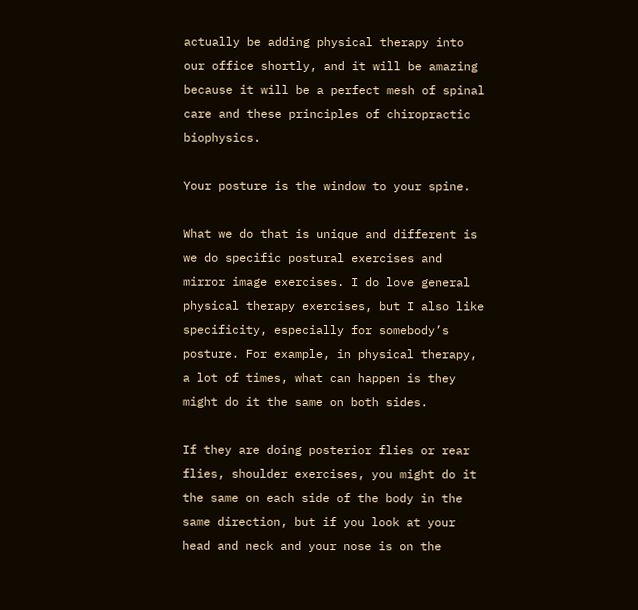actually be adding physical therapy into our office shortly, and it will be amazing because it will be a perfect mesh of spinal care and these principles of chiropractic biophysics.

Your posture is the window to your spine.

What we do that is unique and different is we do specific postural exercises and mirror image exercises. I do love general physical therapy exercises, but I also like specificity, especially for somebody’s posture. For example, in physical therapy, a lot of times, what can happen is they might do it the same on both sides.

If they are doing posterior flies or rear flies, shoulder exercises, you might do it the same on each side of the body in the same direction, but if you look at your head and neck and your nose is on the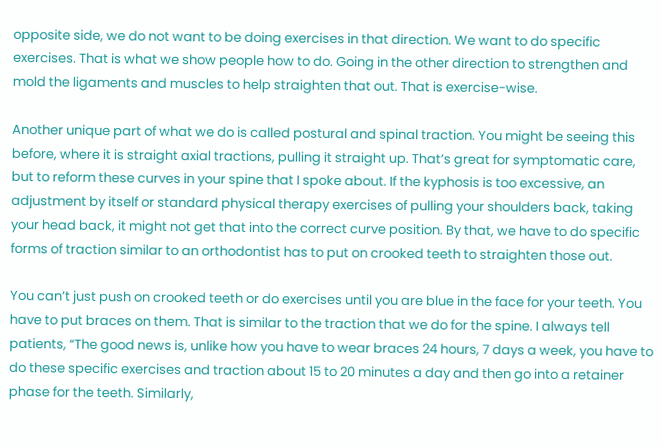opposite side, we do not want to be doing exercises in that direction. We want to do specific exercises. That is what we show people how to do. Going in the other direction to strengthen and mold the ligaments and muscles to help straighten that out. That is exercise-wise.

Another unique part of what we do is called postural and spinal traction. You might be seeing this before, where it is straight axial tractions, pulling it straight up. That’s great for symptomatic care, but to reform these curves in your spine that I spoke about. If the kyphosis is too excessive, an adjustment by itself or standard physical therapy exercises of pulling your shoulders back, taking your head back, it might not get that into the correct curve position. By that, we have to do specific forms of traction similar to an orthodontist has to put on crooked teeth to straighten those out.

You can’t just push on crooked teeth or do exercises until you are blue in the face for your teeth. You have to put braces on them. That is similar to the traction that we do for the spine. I always tell patients, “The good news is, unlike how you have to wear braces 24 hours, 7 days a week, you have to do these specific exercises and traction about 15 to 20 minutes a day and then go into a retainer phase for the teeth. Similarly,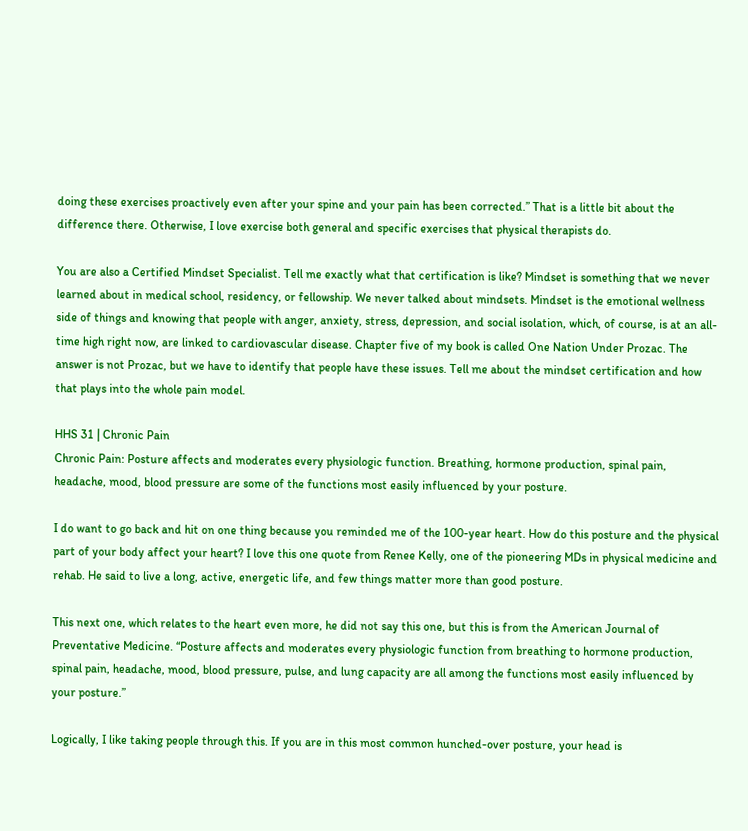doing these exercises proactively even after your spine and your pain has been corrected.” That is a little bit about the difference there. Otherwise, I love exercise both general and specific exercises that physical therapists do.

You are also a Certified Mindset Specialist. Tell me exactly what that certification is like? Mindset is something that we never learned about in medical school, residency, or fellowship. We never talked about mindsets. Mindset is the emotional wellness side of things and knowing that people with anger, anxiety, stress, depression, and social isolation, which, of course, is at an all-time high right now, are linked to cardiovascular disease. Chapter five of my book is called One Nation Under Prozac. The answer is not Prozac, but we have to identify that people have these issues. Tell me about the mindset certification and how that plays into the whole pain model.

HHS 31 | Chronic Pain
Chronic Pain: Posture affects and moderates every physiologic function. Breathing, hormone production, spinal pain, headache, mood, blood pressure are some of the functions most easily influenced by your posture.

I do want to go back and hit on one thing because you reminded me of the 100-year heart. How do this posture and the physical part of your body affect your heart? I love this one quote from Renee Kelly, one of the pioneering MDs in physical medicine and rehab. He said to live a long, active, energetic life, and few things matter more than good posture.

This next one, which relates to the heart even more, he did not say this one, but this is from the American Journal of Preventative Medicine. “Posture affects and moderates every physiologic function from breathing to hormone production, spinal pain, headache, mood, blood pressure, pulse, and lung capacity are all among the functions most easily influenced by your posture.”

Logically, I like taking people through this. If you are in this most common hunched-over posture, your head is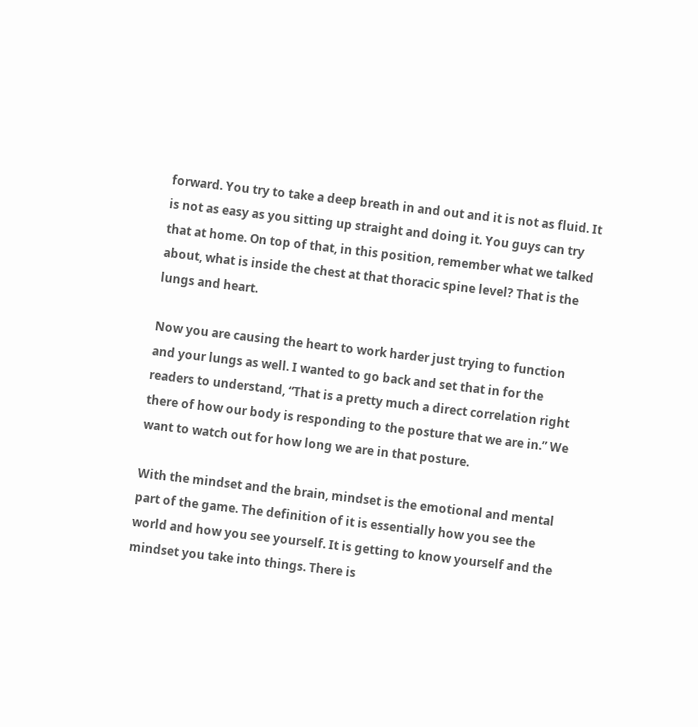forward. You try to take a deep breath in and out and it is not as fluid. It is not as easy as you sitting up straight and doing it. You guys can try that at home. On top of that, in this position, remember what we talked about, what is inside the chest at that thoracic spine level? That is the lungs and heart.

Now you are causing the heart to work harder just trying to function and your lungs as well. I wanted to go back and set that in for the readers to understand, “That is a pretty much a direct correlation right there of how our body is responding to the posture that we are in.” We want to watch out for how long we are in that posture.

With the mindset and the brain, mindset is the emotional and mental part of the game. The definition of it is essentially how you see the world and how you see yourself. It is getting to know yourself and the mindset you take into things. There is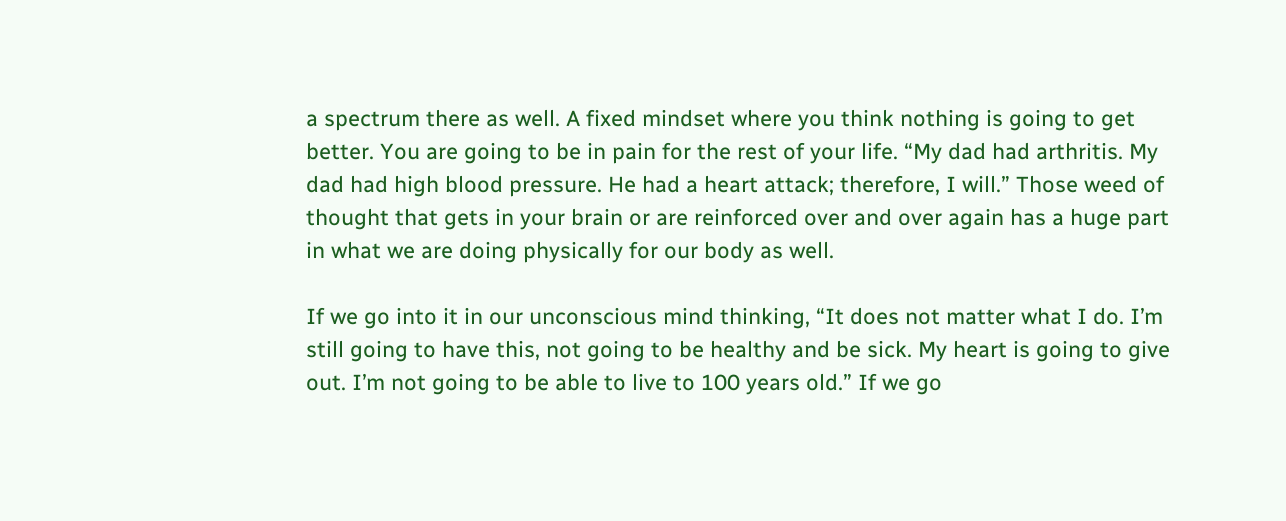a spectrum there as well. A fixed mindset where you think nothing is going to get better. You are going to be in pain for the rest of your life. “My dad had arthritis. My dad had high blood pressure. He had a heart attack; therefore, I will.” Those weed of thought that gets in your brain or are reinforced over and over again has a huge part in what we are doing physically for our body as well.

If we go into it in our unconscious mind thinking, “It does not matter what I do. I’m still going to have this, not going to be healthy and be sick. My heart is going to give out. I’m not going to be able to live to 100 years old.” If we go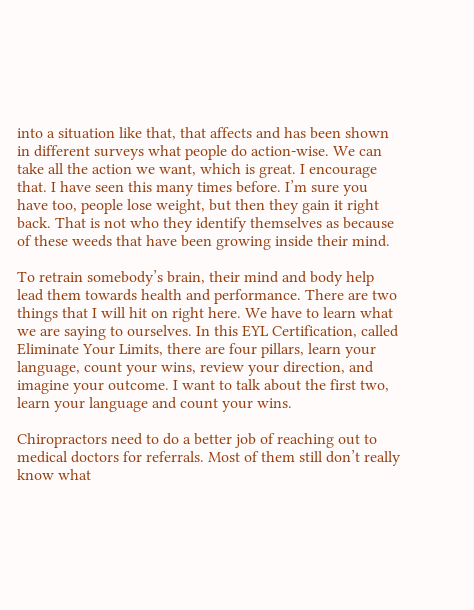into a situation like that, that affects and has been shown in different surveys what people do action-wise. We can take all the action we want, which is great. I encourage that. I have seen this many times before. I’m sure you have too, people lose weight, but then they gain it right back. That is not who they identify themselves as because of these weeds that have been growing inside their mind.

To retrain somebody’s brain, their mind and body help lead them towards health and performance. There are two things that I will hit on right here. We have to learn what we are saying to ourselves. In this EYL Certification, called Eliminate Your Limits, there are four pillars, learn your language, count your wins, review your direction, and imagine your outcome. I want to talk about the first two, learn your language and count your wins.

Chiropractors need to do a better job of reaching out to medical doctors for referrals. Most of them still don’t really know what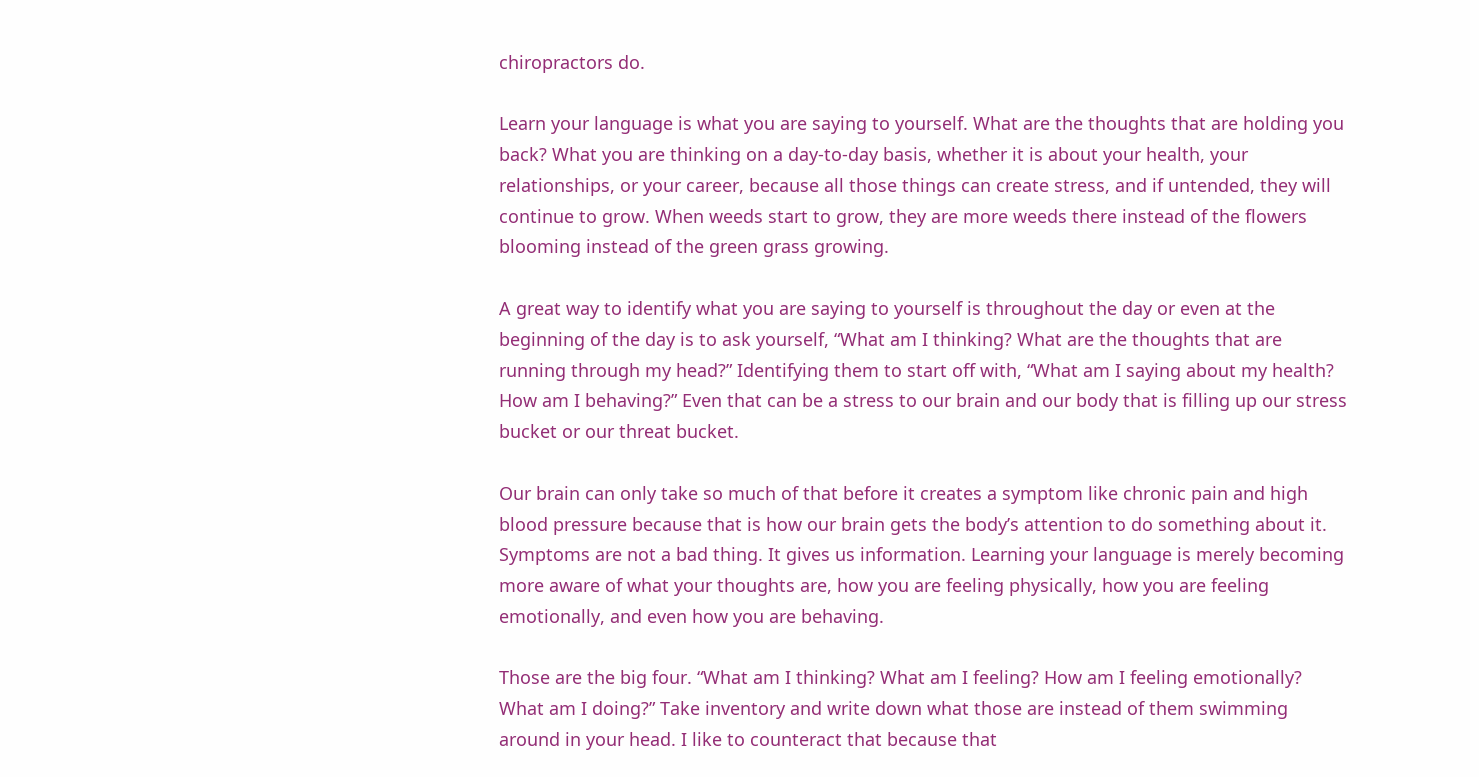chiropractors do.

Learn your language is what you are saying to yourself. What are the thoughts that are holding you back? What you are thinking on a day-to-day basis, whether it is about your health, your relationships, or your career, because all those things can create stress, and if untended, they will continue to grow. When weeds start to grow, they are more weeds there instead of the flowers blooming instead of the green grass growing.

A great way to identify what you are saying to yourself is throughout the day or even at the beginning of the day is to ask yourself, “What am I thinking? What are the thoughts that are running through my head?” Identifying them to start off with, “What am I saying about my health? How am I behaving?” Even that can be a stress to our brain and our body that is filling up our stress bucket or our threat bucket.

Our brain can only take so much of that before it creates a symptom like chronic pain and high blood pressure because that is how our brain gets the body’s attention to do something about it. Symptoms are not a bad thing. It gives us information. Learning your language is merely becoming more aware of what your thoughts are, how you are feeling physically, how you are feeling emotionally, and even how you are behaving.

Those are the big four. “What am I thinking? What am I feeling? How am I feeling emotionally? What am I doing?” Take inventory and write down what those are instead of them swimming around in your head. I like to counteract that because that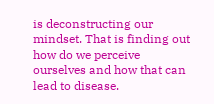is deconstructing our mindset. That is finding out how do we perceive ourselves and how that can lead to disease.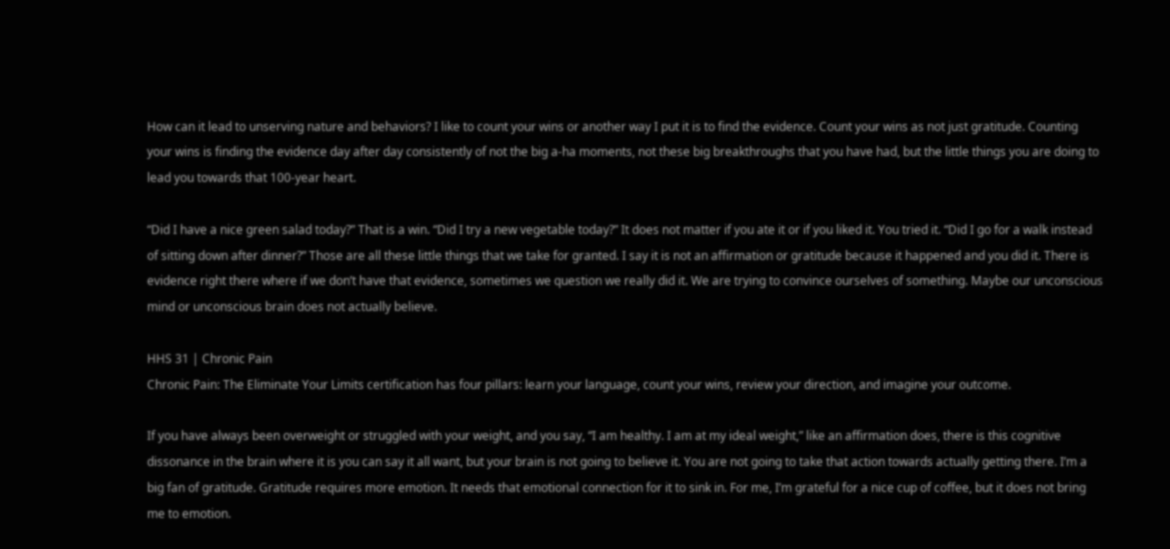How can it lead to unserving nature and behaviors? I like to count your wins or another way I put it is to find the evidence. Count your wins as not just gratitude. Counting your wins is finding the evidence day after day consistently of not the big a-ha moments, not these big breakthroughs that you have had, but the little things you are doing to lead you towards that 100-year heart.

“Did I have a nice green salad today?” That is a win. “Did I try a new vegetable today?” It does not matter if you ate it or if you liked it. You tried it. “Did I go for a walk instead of sitting down after dinner?” Those are all these little things that we take for granted. I say it is not an affirmation or gratitude because it happened and you did it. There is evidence right there where if we don’t have that evidence, sometimes we question we really did it. We are trying to convince ourselves of something. Maybe our unconscious mind or unconscious brain does not actually believe.

HHS 31 | Chronic Pain
Chronic Pain: The Eliminate Your Limits certification has four pillars: learn your language, count your wins, review your direction, and imagine your outcome.

If you have always been overweight or struggled with your weight, and you say, “I am healthy. I am at my ideal weight,” like an affirmation does, there is this cognitive dissonance in the brain where it is you can say it all want, but your brain is not going to believe it. You are not going to take that action towards actually getting there. I’m a big fan of gratitude. Gratitude requires more emotion. It needs that emotional connection for it to sink in. For me, I’m grateful for a nice cup of coffee, but it does not bring me to emotion.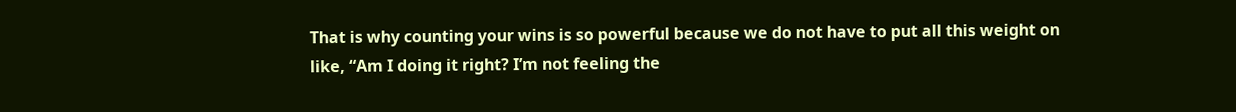That is why counting your wins is so powerful because we do not have to put all this weight on like, “Am I doing it right? I’m not feeling the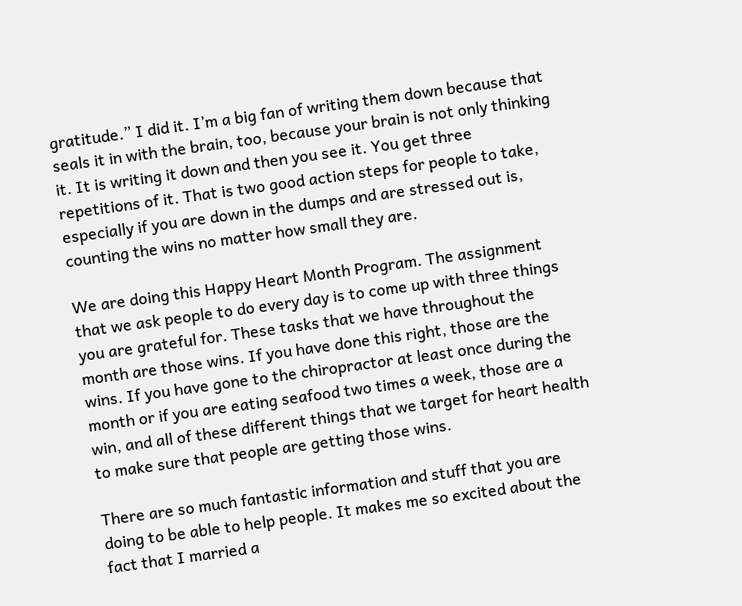gratitude.” I did it. I’m a big fan of writing them down because that seals it in with the brain, too, because your brain is not only thinking it. It is writing it down and then you see it. You get three repetitions of it. That is two good action steps for people to take, especially if you are down in the dumps and are stressed out is, counting the wins no matter how small they are.

We are doing this Happy Heart Month Program. The assignment that we ask people to do every day is to come up with three things you are grateful for. These tasks that we have throughout the month are those wins. If you have done this right, those are the wins. If you have gone to the chiropractor at least once during the month or if you are eating seafood two times a week, those are a win, and all of these different things that we target for heart health to make sure that people are getting those wins.

There are so much fantastic information and stuff that you are doing to be able to help people. It makes me so excited about the fact that I married a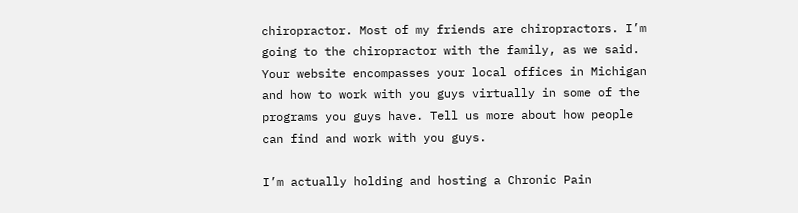chiropractor. Most of my friends are chiropractors. I’m going to the chiropractor with the family, as we said. Your website encompasses your local offices in Michigan and how to work with you guys virtually in some of the programs you guys have. Tell us more about how people can find and work with you guys.

I’m actually holding and hosting a Chronic Pain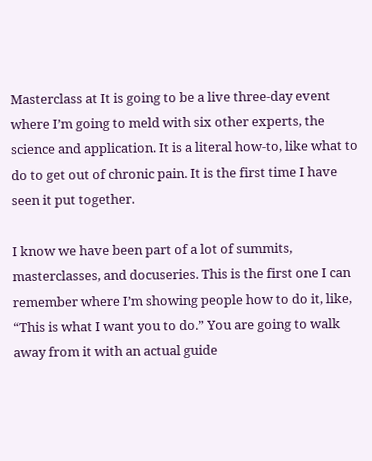Masterclass at It is going to be a live three-day event where I’m going to meld with six other experts, the science and application. It is a literal how-to, like what to do to get out of chronic pain. It is the first time I have seen it put together.

I know we have been part of a lot of summits, masterclasses, and docuseries. This is the first one I can remember where I’m showing people how to do it, like, “This is what I want you to do.” You are going to walk away from it with an actual guide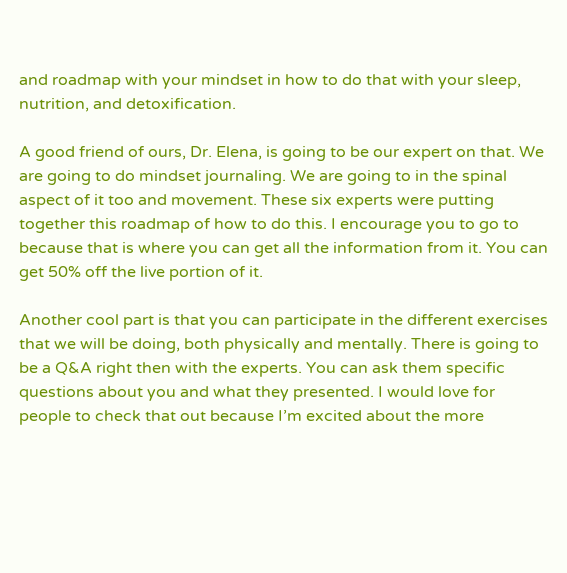and roadmap with your mindset in how to do that with your sleep, nutrition, and detoxification.

A good friend of ours, Dr. Elena, is going to be our expert on that. We are going to do mindset journaling. We are going to in the spinal aspect of it too and movement. These six experts were putting together this roadmap of how to do this. I encourage you to go to because that is where you can get all the information from it. You can get 50% off the live portion of it.

Another cool part is that you can participate in the different exercises that we will be doing, both physically and mentally. There is going to be a Q&A right then with the experts. You can ask them specific questions about you and what they presented. I would love for people to check that out because I’m excited about the more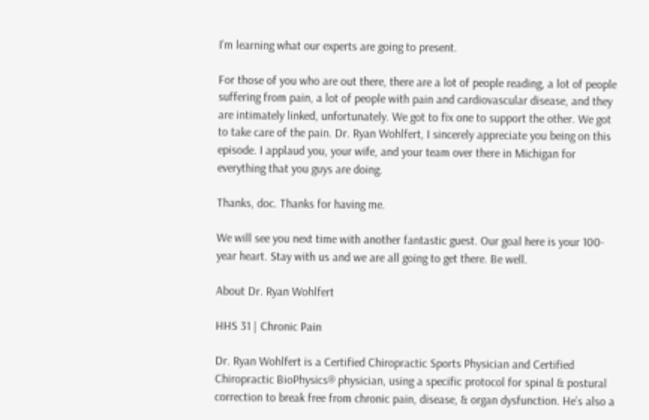I’m learning what our experts are going to present.

For those of you who are out there, there are a lot of people reading, a lot of people suffering from pain, a lot of people with pain and cardiovascular disease, and they are intimately linked, unfortunately. We got to fix one to support the other. We got to take care of the pain. Dr. Ryan Wohlfert, I sincerely appreciate you being on this episode. I applaud you, your wife, and your team over there in Michigan for everything that you guys are doing.

Thanks, doc. Thanks for having me.

We will see you next time with another fantastic guest. Our goal here is your 100-year heart. Stay with us and we are all going to get there. Be well.

About Dr. Ryan Wohlfert

HHS 31 | Chronic Pain

Dr. Ryan Wohlfert is a Certified Chiropractic Sports Physician and Certified Chiropractic BioPhysics® physician, using a specific protocol for spinal & postural correction to break free from chronic pain, disease, & organ dysfunction. He’s also a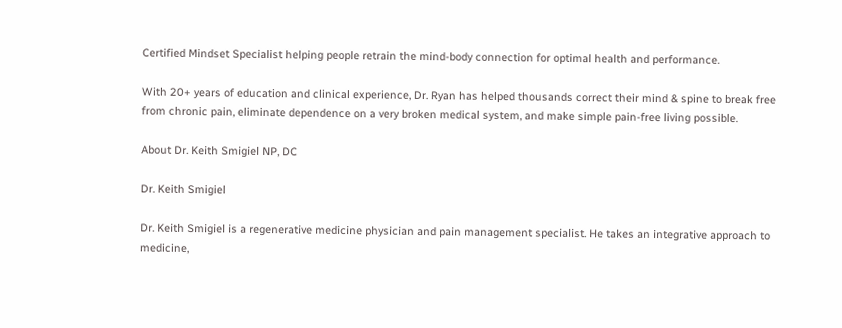Certified Mindset Specialist helping people retrain the mind-body connection for optimal health and performance.

With 20+ years of education and clinical experience, Dr. Ryan has helped thousands correct their mind & spine to break free from chronic pain, eliminate dependence on a very broken medical system, and make simple pain-free living possible.

About Dr. Keith Smigiel NP, DC

Dr. Keith Smigiel

Dr. Keith Smigiel is a regenerative medicine physician and pain management specialist. He takes an integrative approach to medicine,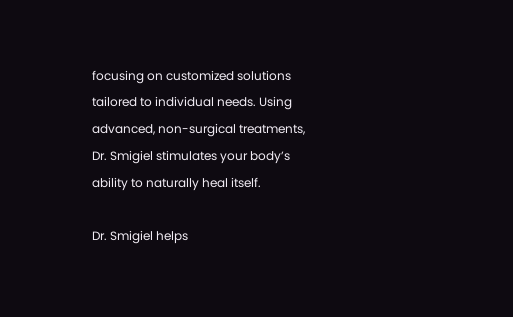focusing on customized solutions tailored to individual needs. Using advanced, non-surgical treatments, Dr. Smigiel stimulates your body’s ability to naturally heal itself.

Dr. Smigiel helps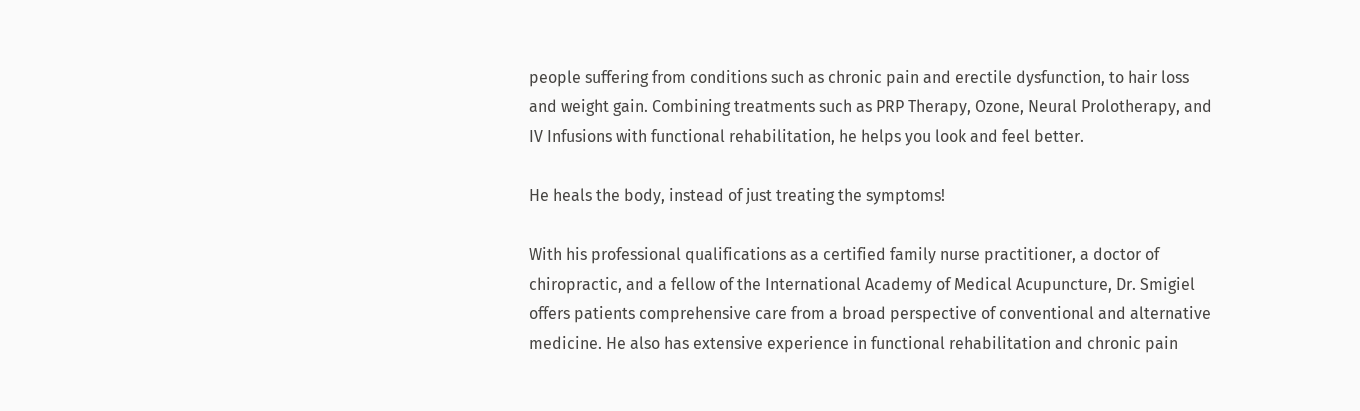people suffering from conditions such as chronic pain and erectile dysfunction, to hair loss and weight gain. Combining treatments such as PRP Therapy, Ozone, Neural Prolotherapy, and IV Infusions with functional rehabilitation, he helps you look and feel better.

He heals the body, instead of just treating the symptoms!

With his professional qualifications as a certified family nurse practitioner, a doctor of chiropractic, and a fellow of the International Academy of Medical Acupuncture, Dr. Smigiel offers patients comprehensive care from a broad perspective of conventional and alternative medicine. He also has extensive experience in functional rehabilitation and chronic pain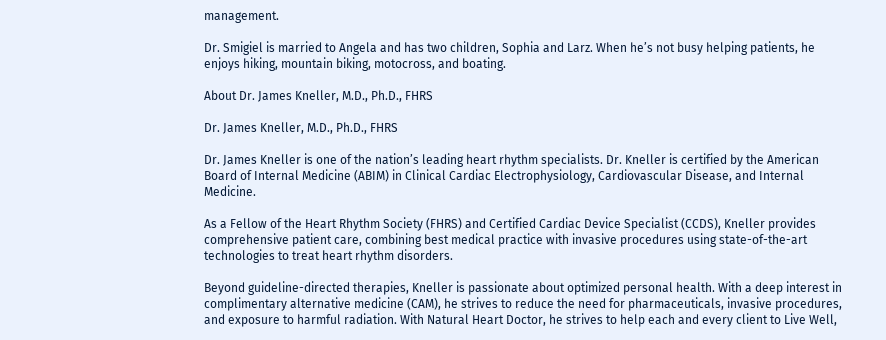management.

Dr. Smigiel is married to Angela and has two children, Sophia and Larz. When he’s not busy helping patients, he enjoys hiking, mountain biking, motocross, and boating.

About Dr. James Kneller, M.D., Ph.D., FHRS

Dr. James Kneller, M.D., Ph.D., FHRS

Dr. James Kneller is one of the nation’s leading heart rhythm specialists. Dr. Kneller is certified by the American Board of Internal Medicine (ABIM) in Clinical Cardiac Electrophysiology, Cardiovascular Disease, and Internal Medicine.

As a Fellow of the Heart Rhythm Society (FHRS) and Certified Cardiac Device Specialist (CCDS), Kneller provides comprehensive patient care, combining best medical practice with invasive procedures using state-of-the-art technologies to treat heart rhythm disorders.

Beyond guideline-directed therapies, Kneller is passionate about optimized personal health. With a deep interest in complimentary alternative medicine (CAM), he strives to reduce the need for pharmaceuticals, invasive procedures, and exposure to harmful radiation. With Natural Heart Doctor, he strives to help each and every client to Live Well,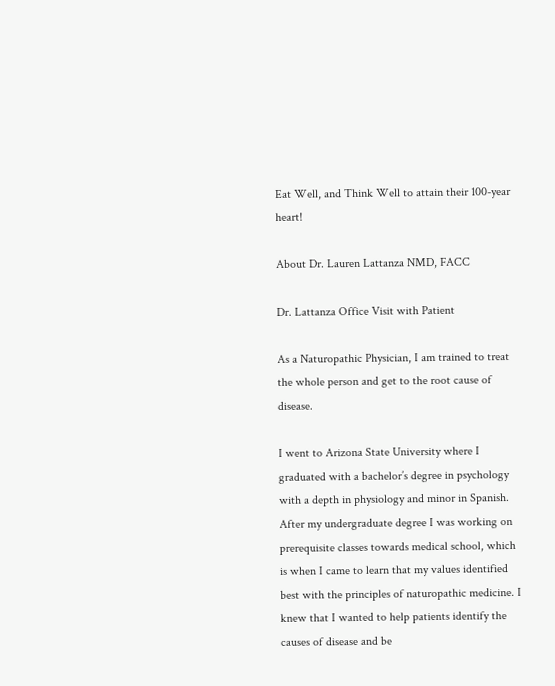Eat Well, and Think Well to attain their 100-year heart!

About Dr. Lauren Lattanza NMD, FACC

Dr. Lattanza Office Visit with Patient

As a Naturopathic Physician, I am trained to treat the whole person and get to the root cause of disease.

I went to Arizona State University where I graduated with a bachelor’s degree in psychology with a depth in physiology and minor in Spanish. After my undergraduate degree I was working on prerequisite classes towards medical school, which is when I came to learn that my values identified best with the principles of naturopathic medicine. I knew that I wanted to help patients identify the causes of disease and be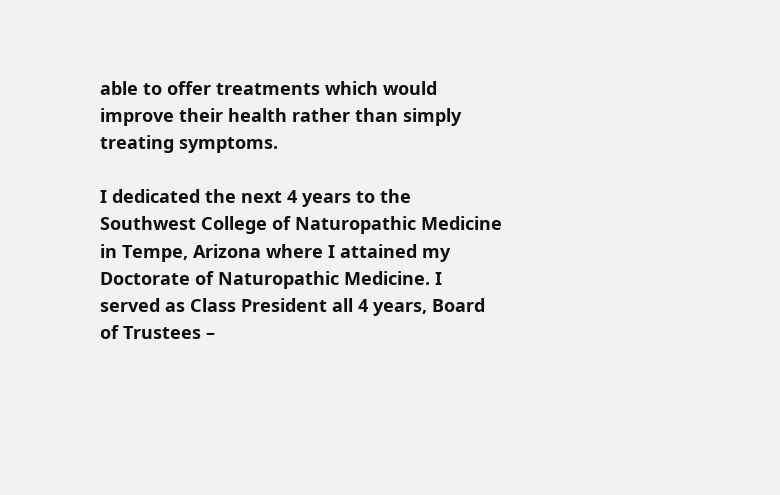able to offer treatments which would improve their health rather than simply treating symptoms.

I dedicated the next 4 years to the Southwest College of Naturopathic Medicine in Tempe, Arizona where I attained my Doctorate of Naturopathic Medicine. I served as Class President all 4 years, Board of Trustees –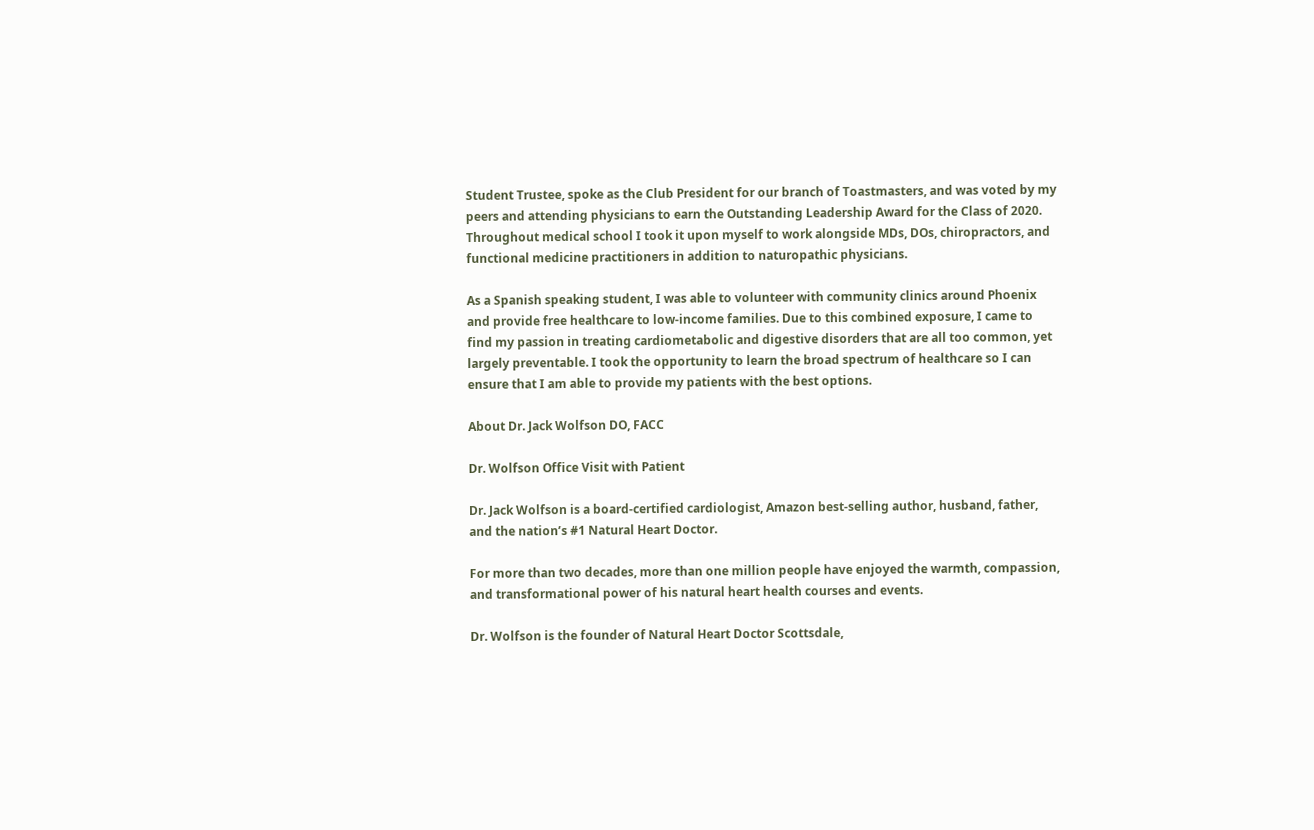Student Trustee, spoke as the Club President for our branch of Toastmasters, and was voted by my peers and attending physicians to earn the Outstanding Leadership Award for the Class of 2020. Throughout medical school I took it upon myself to work alongside MDs, DOs, chiropractors, and functional medicine practitioners in addition to naturopathic physicians.

As a Spanish speaking student, I was able to volunteer with community clinics around Phoenix and provide free healthcare to low-income families. Due to this combined exposure, I came to find my passion in treating cardiometabolic and digestive disorders that are all too common, yet largely preventable. I took the opportunity to learn the broad spectrum of healthcare so I can ensure that I am able to provide my patients with the best options.

About Dr. Jack Wolfson DO, FACC

Dr. Wolfson Office Visit with Patient

Dr. Jack Wolfson is a board-certified cardiologist, Amazon best-selling author, husband, father, and the nation’s #1 Natural Heart Doctor.

For more than two decades, more than one million people have enjoyed the warmth, compassion, and transformational power of his natural heart health courses and events.

Dr. Wolfson is the founder of Natural Heart Doctor Scottsdale,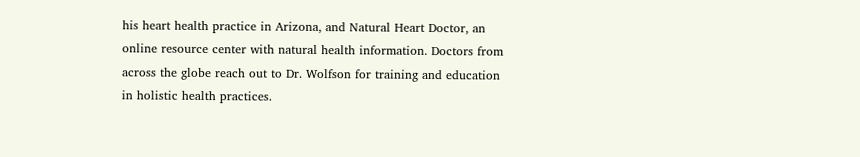his heart health practice in Arizona, and Natural Heart Doctor, an online resource center with natural health information. Doctors from across the globe reach out to Dr. Wolfson for training and education in holistic health practices.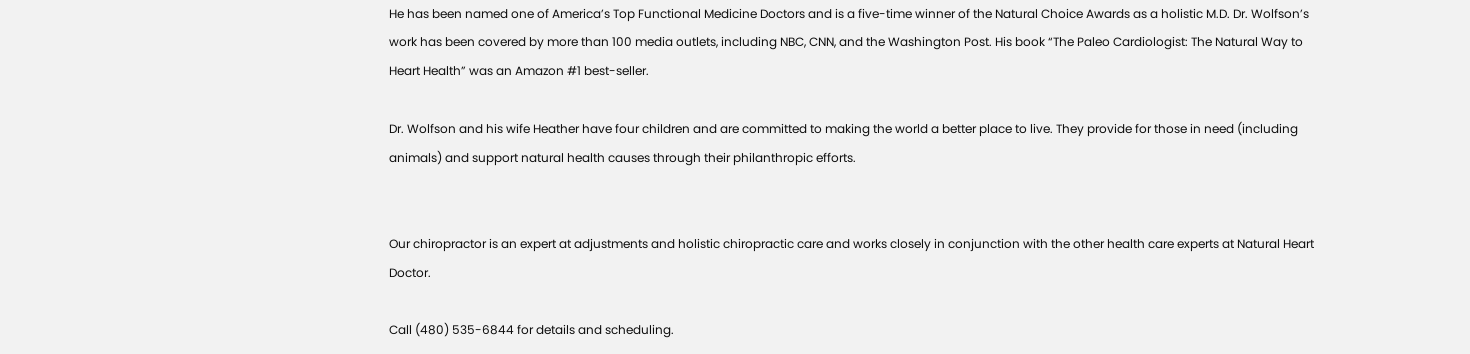He has been named one of America’s Top Functional Medicine Doctors and is a five-time winner of the Natural Choice Awards as a holistic M.D. Dr. Wolfson’s work has been covered by more than 100 media outlets, including NBC, CNN, and the Washington Post. His book “The Paleo Cardiologist: The Natural Way to Heart Health” was an Amazon #1 best-seller.

Dr. Wolfson and his wife Heather have four children and are committed to making the world a better place to live. They provide for those in need (including animals) and support natural health causes through their philanthropic efforts.


Our chiropractor is an expert at adjustments and holistic chiropractic care and works closely in conjunction with the other health care experts at Natural Heart Doctor.

Call (480) 535-6844 for details and scheduling.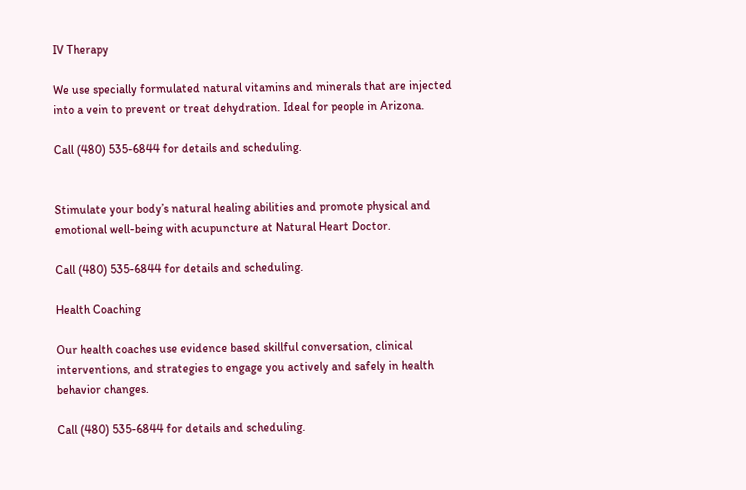IV Therapy

We use specially formulated natural vitamins and minerals that are injected into a vein to prevent or treat dehydration. Ideal for people in Arizona.

Call (480) 535-6844 for details and scheduling.


Stimulate your body’s natural healing abilities and promote physical and emotional well-being with acupuncture at Natural Heart Doctor.

Call (480) 535-6844 for details and scheduling.

Health Coaching

Our health coaches use evidence based skillful conversation, clinical interventions, and strategies to engage you actively and safely in health behavior changes.

Call (480) 535-6844 for details and scheduling.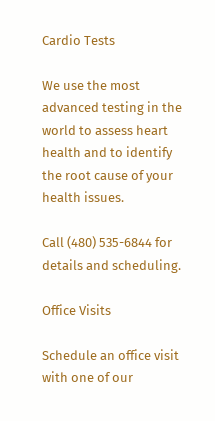Cardio Tests

We use the most advanced testing in the world to assess heart health and to identify the root cause of your health issues.

Call (480) 535-6844 for details and scheduling.

Office Visits

Schedule an office visit with one of our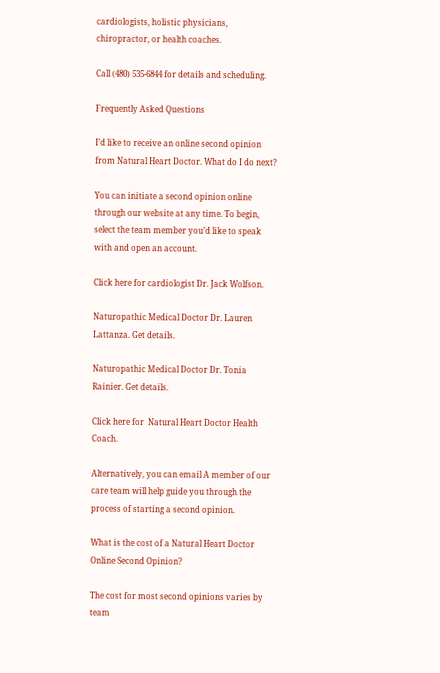cardiologists, holistic physicians, chiropractor, or health coaches.

Call (480) 535-6844 for details and scheduling.

Frequently Asked Questions

I’d like to receive an online second opinion from Natural Heart Doctor. What do I do next?

You can initiate a second opinion online through our website at any time. To begin, select the team member you’d like to speak with and open an account.

Click here for cardiologist Dr. Jack Wolfson.

Naturopathic Medical Doctor Dr. Lauren Lattanza. Get details.

Naturopathic Medical Doctor Dr. Tonia Rainier. Get details.

Click here for  Natural Heart Doctor Health Coach.

Alternatively, you can email A member of our care team will help guide you through the process of starting a second opinion.

What is the cost of a Natural Heart Doctor Online Second Opinion?

The cost for most second opinions varies by team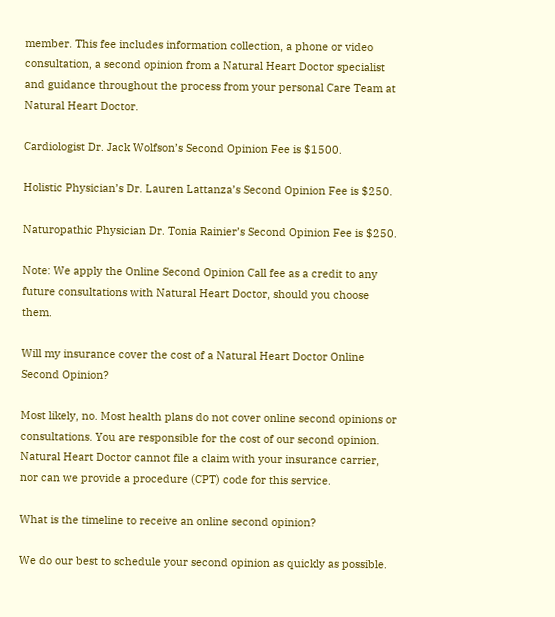member. This fee includes information collection, a phone or video consultation, a second opinion from a Natural Heart Doctor specialist and guidance throughout the process from your personal Care Team at Natural Heart Doctor.

Cardiologist Dr. Jack Wolfson’s Second Opinion Fee is $1500.

Holistic Physician’s Dr. Lauren Lattanza’s Second Opinion Fee is $250.

Naturopathic Physician Dr. Tonia Rainier’s Second Opinion Fee is $250.

Note: We apply the Online Second Opinion Call fee as a credit to any future consultations with Natural Heart Doctor, should you choose them.

Will my insurance cover the cost of a Natural Heart Doctor Online Second Opinion?

Most likely, no. Most health plans do not cover online second opinions or consultations. You are responsible for the cost of our second opinion. Natural Heart Doctor cannot file a claim with your insurance carrier, nor can we provide a procedure (CPT) code for this service.

What is the timeline to receive an online second opinion?

We do our best to schedule your second opinion as quickly as possible.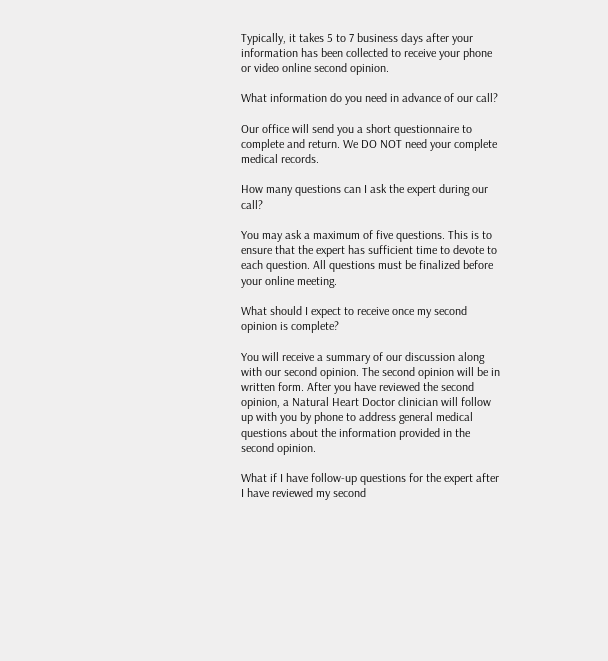Typically, it takes 5 to 7 business days after your information has been collected to receive your phone or video online second opinion.

What information do you need in advance of our call?

Our office will send you a short questionnaire to complete and return. We DO NOT need your complete medical records.

How many questions can I ask the expert during our call?

You may ask a maximum of five questions. This is to ensure that the expert has sufficient time to devote to each question. All questions must be finalized before your online meeting.

What should I expect to receive once my second opinion is complete?

You will receive a summary of our discussion along with our second opinion. The second opinion will be in written form. After you have reviewed the second opinion, a Natural Heart Doctor clinician will follow up with you by phone to address general medical questions about the information provided in the second opinion.

What if I have follow-up questions for the expert after I have reviewed my second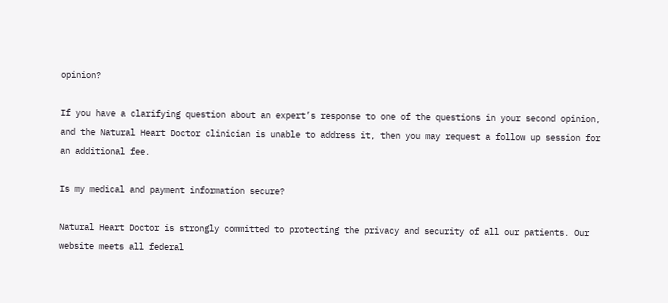opinion?

If you have a clarifying question about an expert’s response to one of the questions in your second opinion, and the Natural Heart Doctor clinician is unable to address it, then you may request a follow up session for an additional fee.

Is my medical and payment information secure?

Natural Heart Doctor is strongly committed to protecting the privacy and security of all our patients. Our website meets all federal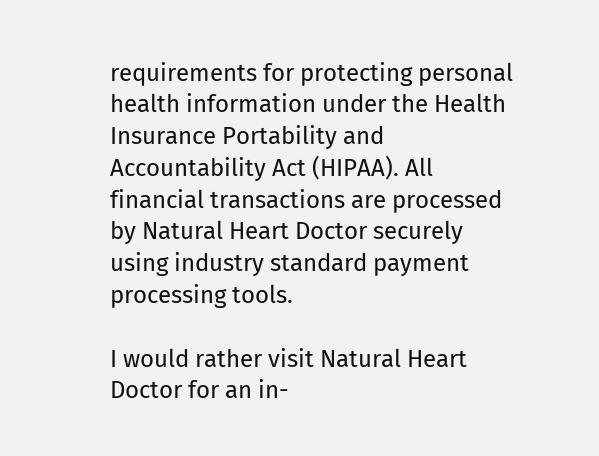requirements for protecting personal health information under the Health Insurance Portability and Accountability Act (HIPAA). All financial transactions are processed by Natural Heart Doctor securely using industry standard payment processing tools.

I would rather visit Natural Heart Doctor for an in-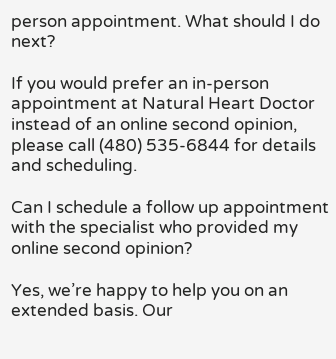person appointment. What should I do next?

If you would prefer an in-person appointment at Natural Heart Doctor instead of an online second opinion, please call (480) 535-6844 for details and scheduling.

Can I schedule a follow up appointment with the specialist who provided my online second opinion?

Yes, we’re happy to help you on an extended basis. Our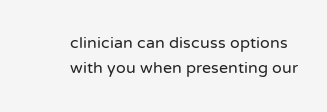clinician can discuss options with you when presenting our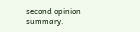second opinion summary.